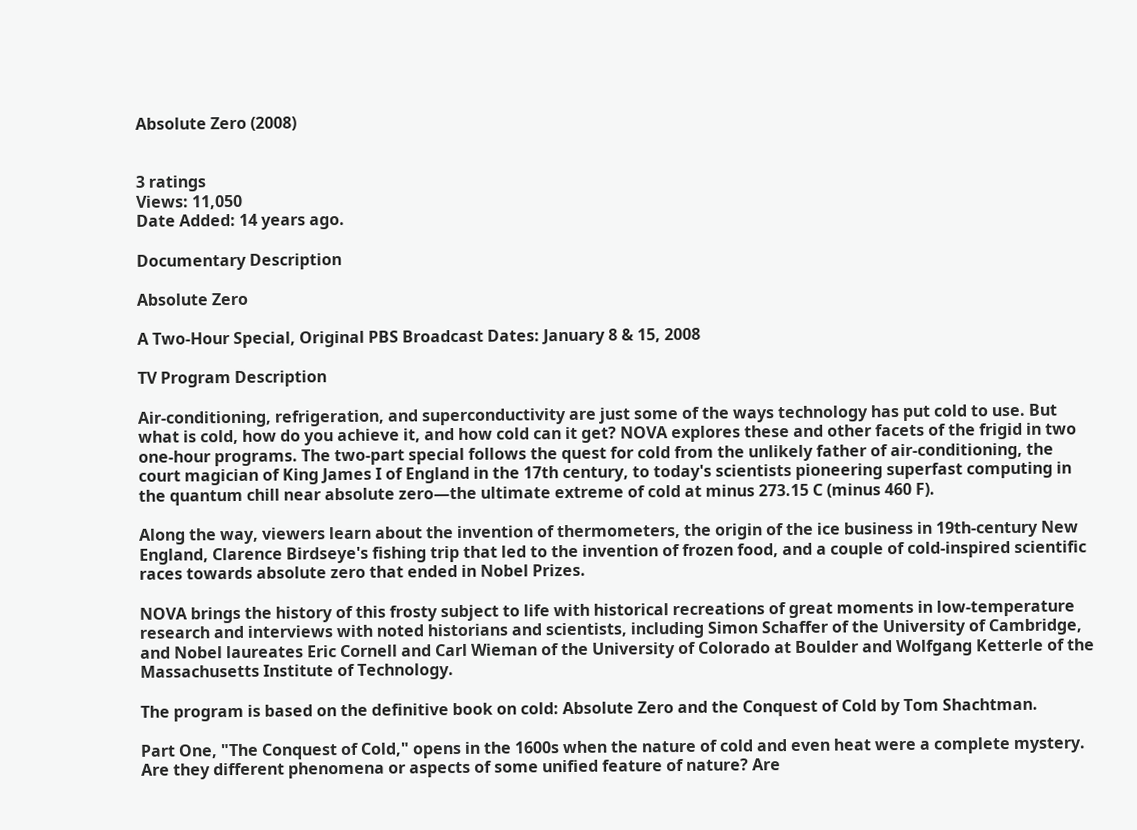Absolute Zero (2008)


3 ratings
Views: 11,050
Date Added: 14 years ago.

Documentary Description

Absolute Zero

A Two-Hour Special, Original PBS Broadcast Dates: January 8 & 15, 2008

TV Program Description

Air-conditioning, refrigeration, and superconductivity are just some of the ways technology has put cold to use. But what is cold, how do you achieve it, and how cold can it get? NOVA explores these and other facets of the frigid in two one-hour programs. The two-part special follows the quest for cold from the unlikely father of air-conditioning, the court magician of King James I of England in the 17th century, to today's scientists pioneering superfast computing in the quantum chill near absolute zero—the ultimate extreme of cold at minus 273.15 C (minus 460 F).

Along the way, viewers learn about the invention of thermometers, the origin of the ice business in 19th-century New England, Clarence Birdseye's fishing trip that led to the invention of frozen food, and a couple of cold-inspired scientific races towards absolute zero that ended in Nobel Prizes.

NOVA brings the history of this frosty subject to life with historical recreations of great moments in low-temperature research and interviews with noted historians and scientists, including Simon Schaffer of the University of Cambridge, and Nobel laureates Eric Cornell and Carl Wieman of the University of Colorado at Boulder and Wolfgang Ketterle of the Massachusetts Institute of Technology.

The program is based on the definitive book on cold: Absolute Zero and the Conquest of Cold by Tom Shachtman.

Part One, "The Conquest of Cold," opens in the 1600s when the nature of cold and even heat were a complete mystery. Are they different phenomena or aspects of some unified feature of nature? Are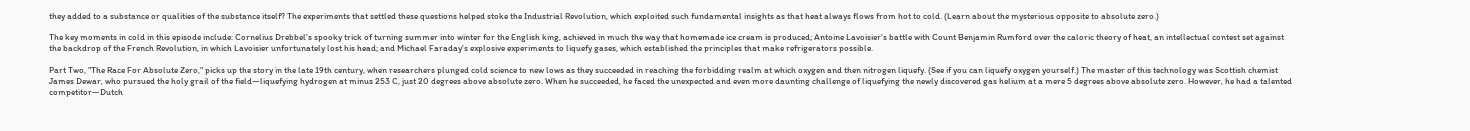they added to a substance or qualities of the substance itself? The experiments that settled these questions helped stoke the Industrial Revolution, which exploited such fundamental insights as that heat always flows from hot to cold. (Learn about the mysterious opposite to absolute zero.)

The key moments in cold in this episode include: Cornelius Drebbel's spooky trick of turning summer into winter for the English king, achieved in much the way that homemade ice cream is produced; Antoine Lavoisier's battle with Count Benjamin Rumford over the caloric theory of heat, an intellectual contest set against the backdrop of the French Revolution, in which Lavoisier unfortunately lost his head; and Michael Faraday's explosive experiments to liquefy gases, which established the principles that make refrigerators possible.

Part Two, "The Race For Absolute Zero," picks up the story in the late 19th century, when researchers plunged cold science to new lows as they succeeded in reaching the forbidding realm at which oxygen and then nitrogen liquefy. (See if you can liquefy oxygen yourself.) The master of this technology was Scottish chemist James Dewar, who pursued the holy grail of the field—liquefying hydrogen at minus 253 C, just 20 degrees above absolute zero. When he succeeded, he faced the unexpected and even more daunting challenge of liquefying the newly discovered gas helium at a mere 5 degrees above absolute zero. However, he had a talented competitor—Dutch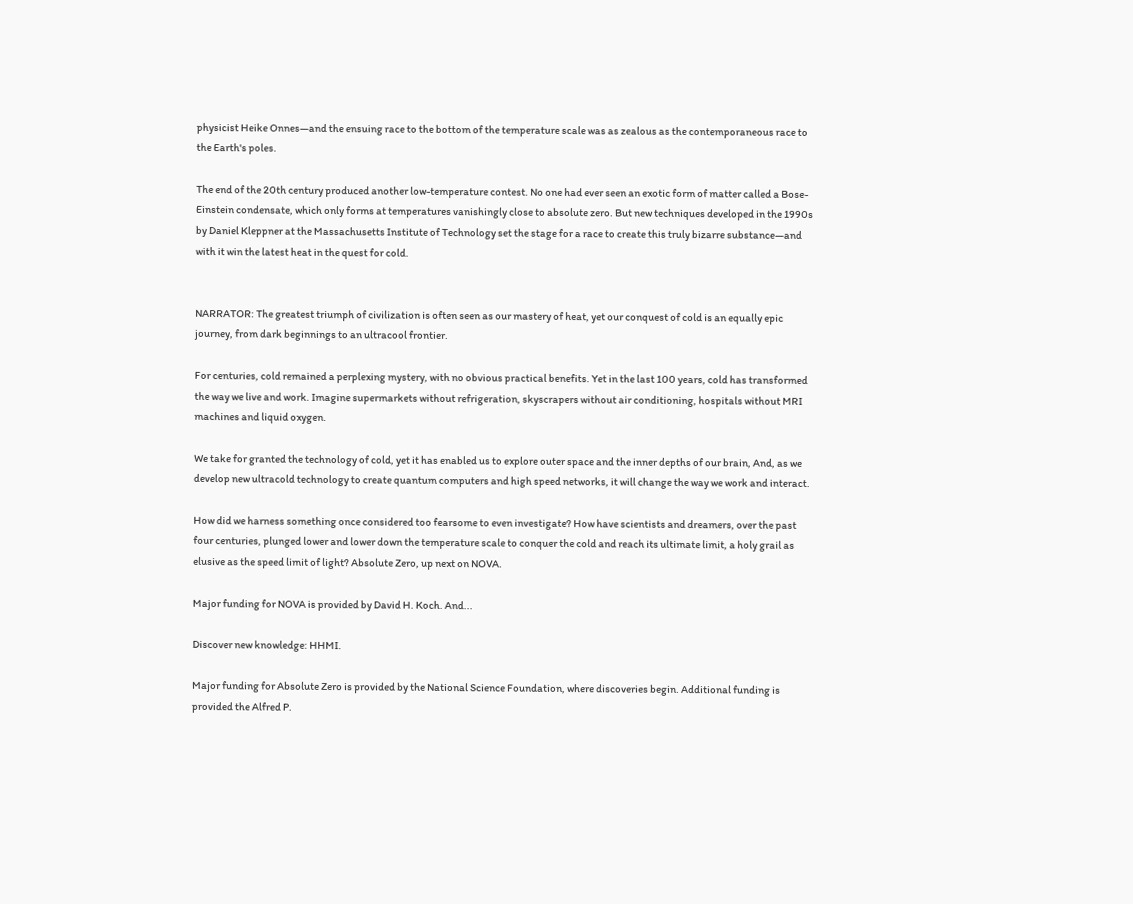physicist Heike Onnes—and the ensuing race to the bottom of the temperature scale was as zealous as the contemporaneous race to the Earth's poles.

The end of the 20th century produced another low-temperature contest. No one had ever seen an exotic form of matter called a Bose-Einstein condensate, which only forms at temperatures vanishingly close to absolute zero. But new techniques developed in the 1990s by Daniel Kleppner at the Massachusetts Institute of Technology set the stage for a race to create this truly bizarre substance—and with it win the latest heat in the quest for cold.


NARRATOR: The greatest triumph of civilization is often seen as our mastery of heat, yet our conquest of cold is an equally epic journey, from dark beginnings to an ultracool frontier.

For centuries, cold remained a perplexing mystery, with no obvious practical benefits. Yet in the last 100 years, cold has transformed the way we live and work. Imagine supermarkets without refrigeration, skyscrapers without air conditioning, hospitals without MRI machines and liquid oxygen.

We take for granted the technology of cold, yet it has enabled us to explore outer space and the inner depths of our brain, And, as we develop new ultracold technology to create quantum computers and high speed networks, it will change the way we work and interact.

How did we harness something once considered too fearsome to even investigate? How have scientists and dreamers, over the past four centuries, plunged lower and lower down the temperature scale to conquer the cold and reach its ultimate limit, a holy grail as elusive as the speed limit of light? Absolute Zero, up next on NOVA.

Major funding for NOVA is provided by David H. Koch. And...

Discover new knowledge: HHMI.

Major funding for Absolute Zero is provided by the National Science Foundation, where discoveries begin. Additional funding is provided the Alfred P.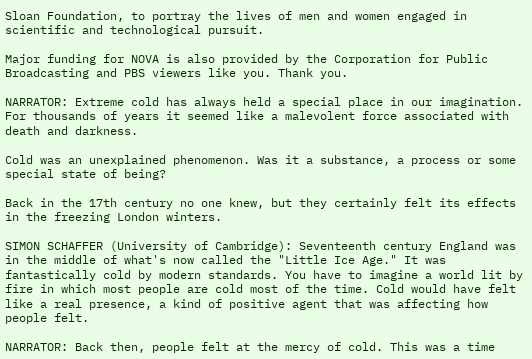Sloan Foundation, to portray the lives of men and women engaged in scientific and technological pursuit.

Major funding for NOVA is also provided by the Corporation for Public Broadcasting and PBS viewers like you. Thank you.

NARRATOR: Extreme cold has always held a special place in our imagination. For thousands of years it seemed like a malevolent force associated with death and darkness.

Cold was an unexplained phenomenon. Was it a substance, a process or some special state of being?

Back in the 17th century no one knew, but they certainly felt its effects in the freezing London winters.

SIMON SCHAFFER (University of Cambridge): Seventeenth century England was in the middle of what's now called the "Little Ice Age." It was fantastically cold by modern standards. You have to imagine a world lit by fire in which most people are cold most of the time. Cold would have felt like a real presence, a kind of positive agent that was affecting how people felt.

NARRATOR: Back then, people felt at the mercy of cold. This was a time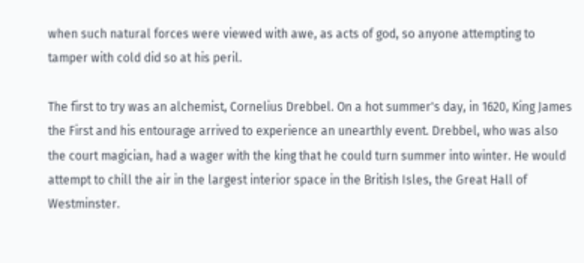when such natural forces were viewed with awe, as acts of god, so anyone attempting to tamper with cold did so at his peril.

The first to try was an alchemist, Cornelius Drebbel. On a hot summer's day, in 1620, King James the First and his entourage arrived to experience an unearthly event. Drebbel, who was also the court magician, had a wager with the king that he could turn summer into winter. He would attempt to chill the air in the largest interior space in the British Isles, the Great Hall of Westminster.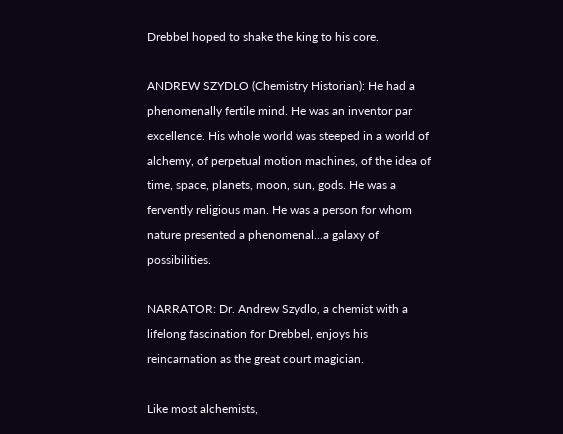Drebbel hoped to shake the king to his core.

ANDREW SZYDLO (Chemistry Historian): He had a phenomenally fertile mind. He was an inventor par excellence. His whole world was steeped in a world of alchemy, of perpetual motion machines, of the idea of time, space, planets, moon, sun, gods. He was a fervently religious man. He was a person for whom nature presented a phenomenal...a galaxy of possibilities.

NARRATOR: Dr. Andrew Szydlo, a chemist with a lifelong fascination for Drebbel, enjoys his reincarnation as the great court magician.

Like most alchemists,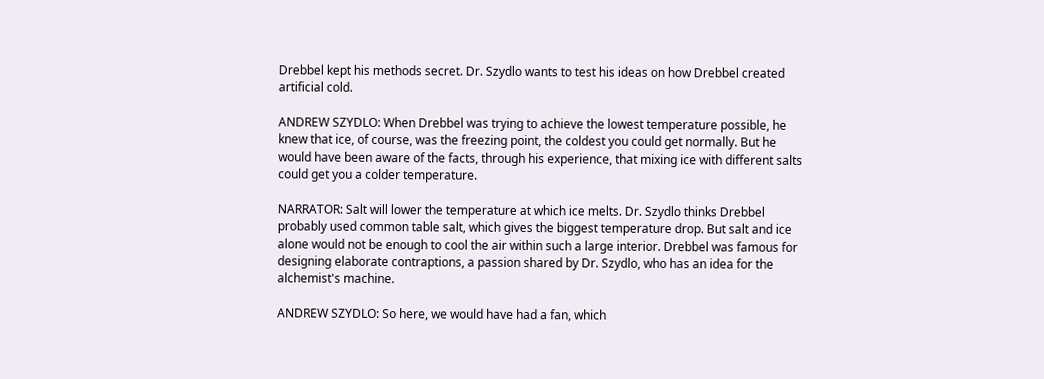Drebbel kept his methods secret. Dr. Szydlo wants to test his ideas on how Drebbel created artificial cold.

ANDREW SZYDLO: When Drebbel was trying to achieve the lowest temperature possible, he knew that ice, of course, was the freezing point, the coldest you could get normally. But he would have been aware of the facts, through his experience, that mixing ice with different salts could get you a colder temperature.

NARRATOR: Salt will lower the temperature at which ice melts. Dr. Szydlo thinks Drebbel probably used common table salt, which gives the biggest temperature drop. But salt and ice alone would not be enough to cool the air within such a large interior. Drebbel was famous for designing elaborate contraptions, a passion shared by Dr. Szydlo, who has an idea for the alchemist's machine.

ANDREW SZYDLO: So here, we would have had a fan, which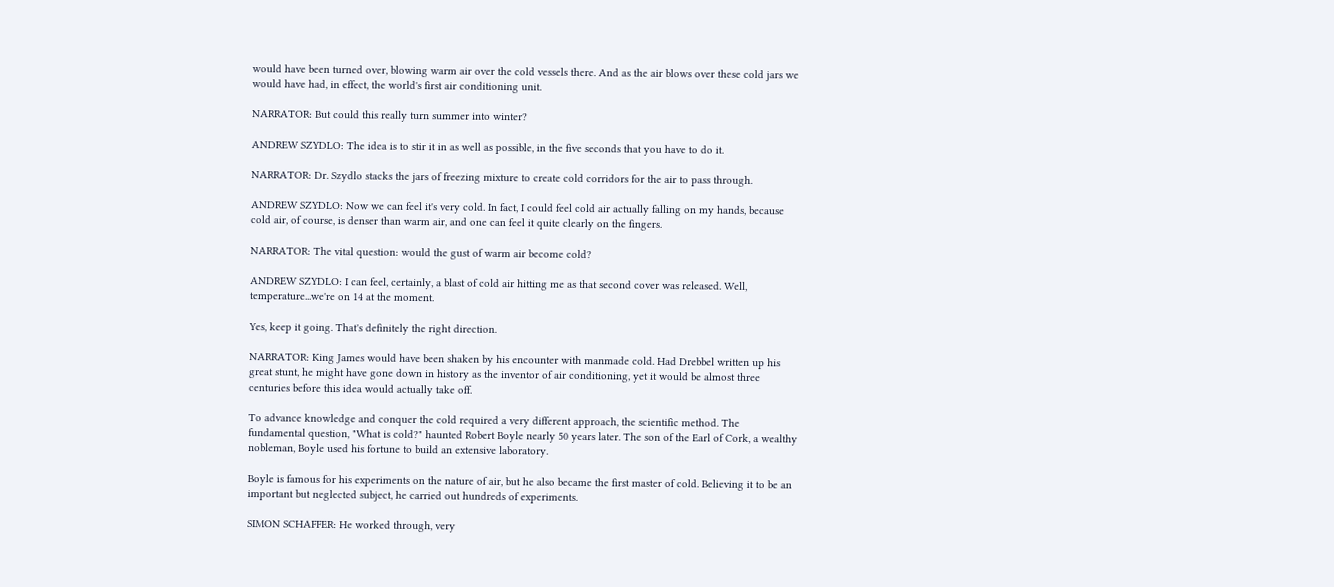would have been turned over, blowing warm air over the cold vessels there. And as the air blows over these cold jars we would have had, in effect, the world's first air conditioning unit.

NARRATOR: But could this really turn summer into winter?

ANDREW SZYDLO: The idea is to stir it in as well as possible, in the five seconds that you have to do it.

NARRATOR: Dr. Szydlo stacks the jars of freezing mixture to create cold corridors for the air to pass through.

ANDREW SZYDLO: Now we can feel it's very cold. In fact, I could feel cold air actually falling on my hands, because cold air, of course, is denser than warm air, and one can feel it quite clearly on the fingers.

NARRATOR: The vital question: would the gust of warm air become cold?

ANDREW SZYDLO: I can feel, certainly, a blast of cold air hitting me as that second cover was released. Well, temperature...we're on 14 at the moment.

Yes, keep it going. That's definitely the right direction.

NARRATOR: King James would have been shaken by his encounter with manmade cold. Had Drebbel written up his great stunt, he might have gone down in history as the inventor of air conditioning, yet it would be almost three centuries before this idea would actually take off.

To advance knowledge and conquer the cold required a very different approach, the scientific method. The fundamental question, "What is cold?" haunted Robert Boyle nearly 50 years later. The son of the Earl of Cork, a wealthy nobleman, Boyle used his fortune to build an extensive laboratory.

Boyle is famous for his experiments on the nature of air, but he also became the first master of cold. Believing it to be an important but neglected subject, he carried out hundreds of experiments.

SIMON SCHAFFER: He worked through, very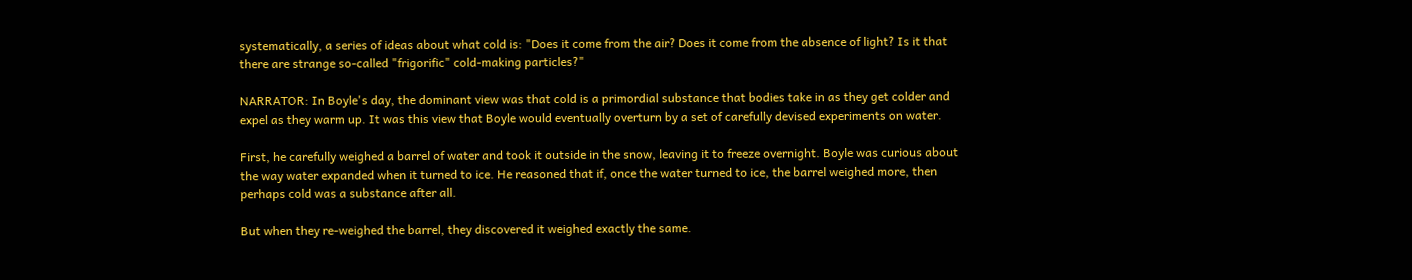systematically, a series of ideas about what cold is: "Does it come from the air? Does it come from the absence of light? Is it that there are strange so-called "frigorific" cold-making particles?"

NARRATOR: In Boyle's day, the dominant view was that cold is a primordial substance that bodies take in as they get colder and expel as they warm up. It was this view that Boyle would eventually overturn by a set of carefully devised experiments on water.

First, he carefully weighed a barrel of water and took it outside in the snow, leaving it to freeze overnight. Boyle was curious about the way water expanded when it turned to ice. He reasoned that if, once the water turned to ice, the barrel weighed more, then perhaps cold was a substance after all.

But when they re-weighed the barrel, they discovered it weighed exactly the same.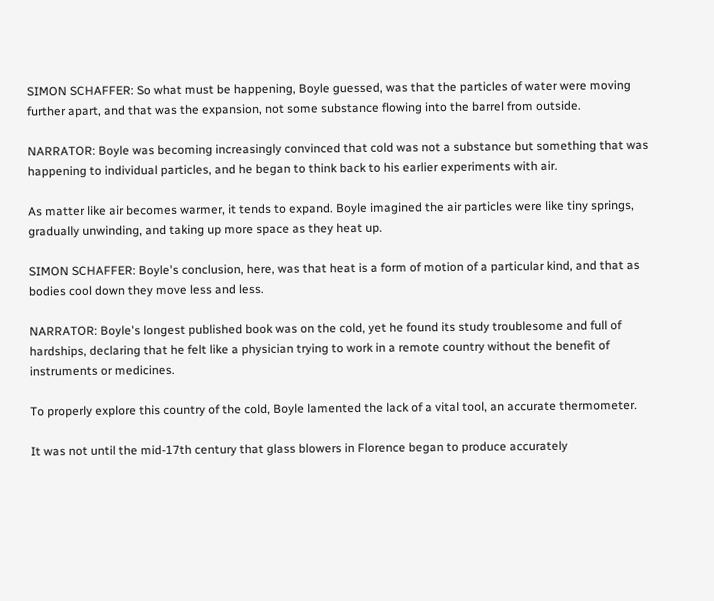SIMON SCHAFFER: So what must be happening, Boyle guessed, was that the particles of water were moving further apart, and that was the expansion, not some substance flowing into the barrel from outside.

NARRATOR: Boyle was becoming increasingly convinced that cold was not a substance but something that was happening to individual particles, and he began to think back to his earlier experiments with air.

As matter like air becomes warmer, it tends to expand. Boyle imagined the air particles were like tiny springs, gradually unwinding, and taking up more space as they heat up.

SIMON SCHAFFER: Boyle's conclusion, here, was that heat is a form of motion of a particular kind, and that as bodies cool down they move less and less.

NARRATOR: Boyle's longest published book was on the cold, yet he found its study troublesome and full of hardships, declaring that he felt like a physician trying to work in a remote country without the benefit of instruments or medicines.

To properly explore this country of the cold, Boyle lamented the lack of a vital tool, an accurate thermometer.

It was not until the mid-17th century that glass blowers in Florence began to produce accurately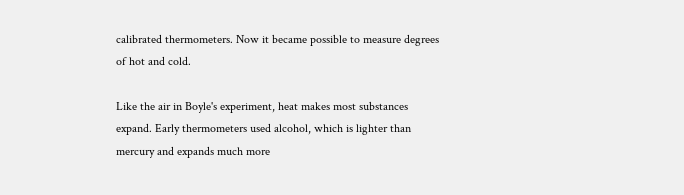calibrated thermometers. Now it became possible to measure degrees of hot and cold.

Like the air in Boyle's experiment, heat makes most substances expand. Early thermometers used alcohol, which is lighter than mercury and expands much more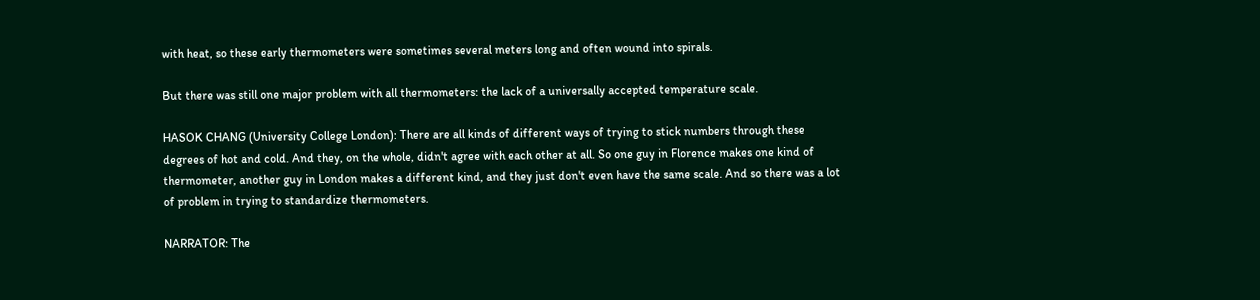with heat, so these early thermometers were sometimes several meters long and often wound into spirals.

But there was still one major problem with all thermometers: the lack of a universally accepted temperature scale.

HASOK CHANG (University College London): There are all kinds of different ways of trying to stick numbers through these degrees of hot and cold. And they, on the whole, didn't agree with each other at all. So one guy in Florence makes one kind of thermometer, another guy in London makes a different kind, and they just don't even have the same scale. And so there was a lot of problem in trying to standardize thermometers.

NARRATOR: The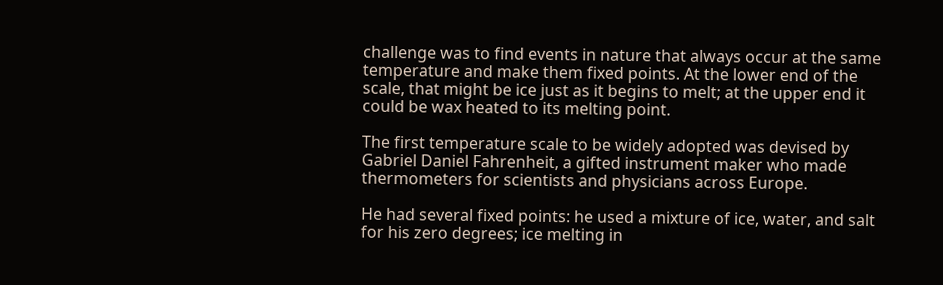challenge was to find events in nature that always occur at the same temperature and make them fixed points. At the lower end of the scale, that might be ice just as it begins to melt; at the upper end it could be wax heated to its melting point.

The first temperature scale to be widely adopted was devised by Gabriel Daniel Fahrenheit, a gifted instrument maker who made thermometers for scientists and physicians across Europe.

He had several fixed points: he used a mixture of ice, water, and salt for his zero degrees; ice melting in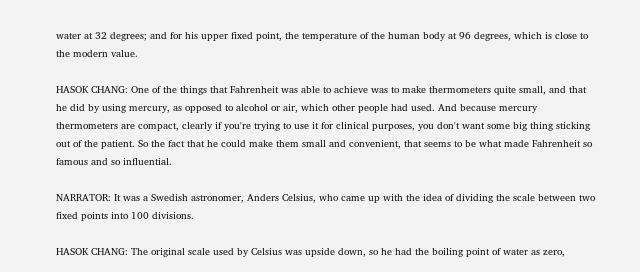water at 32 degrees; and for his upper fixed point, the temperature of the human body at 96 degrees, which is close to the modern value.

HASOK CHANG: One of the things that Fahrenheit was able to achieve was to make thermometers quite small, and that he did by using mercury, as opposed to alcohol or air, which other people had used. And because mercury thermometers are compact, clearly if you're trying to use it for clinical purposes, you don't want some big thing sticking out of the patient. So the fact that he could make them small and convenient, that seems to be what made Fahrenheit so famous and so influential.

NARRATOR: It was a Swedish astronomer, Anders Celsius, who came up with the idea of dividing the scale between two fixed points into 100 divisions.

HASOK CHANG: The original scale used by Celsius was upside down, so he had the boiling point of water as zero,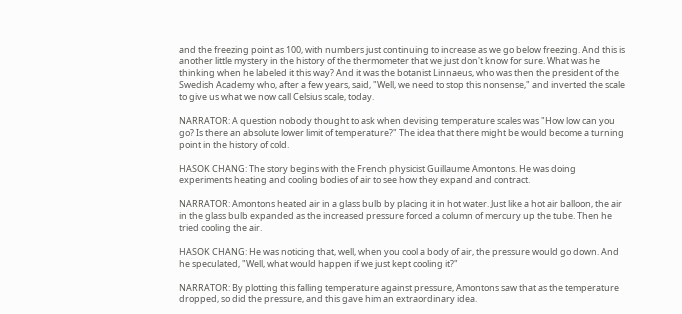and the freezing point as 100, with numbers just continuing to increase as we go below freezing. And this is another little mystery in the history of the thermometer that we just don't know for sure. What was he thinking when he labeled it this way? And it was the botanist Linnaeus, who was then the president of the Swedish Academy who, after a few years, said, "Well, we need to stop this nonsense," and inverted the scale to give us what we now call Celsius scale, today.

NARRATOR: A question nobody thought to ask when devising temperature scales was "How low can you go? Is there an absolute lower limit of temperature?" The idea that there might be would become a turning point in the history of cold.

HASOK CHANG: The story begins with the French physicist Guillaume Amontons. He was doing experiments heating and cooling bodies of air to see how they expand and contract.

NARRATOR: Amontons heated air in a glass bulb by placing it in hot water. Just like a hot air balloon, the air in the glass bulb expanded as the increased pressure forced a column of mercury up the tube. Then he tried cooling the air.

HASOK CHANG: He was noticing that, well, when you cool a body of air, the pressure would go down. And he speculated, "Well, what would happen if we just kept cooling it?"

NARRATOR: By plotting this falling temperature against pressure, Amontons saw that as the temperature dropped, so did the pressure, and this gave him an extraordinary idea.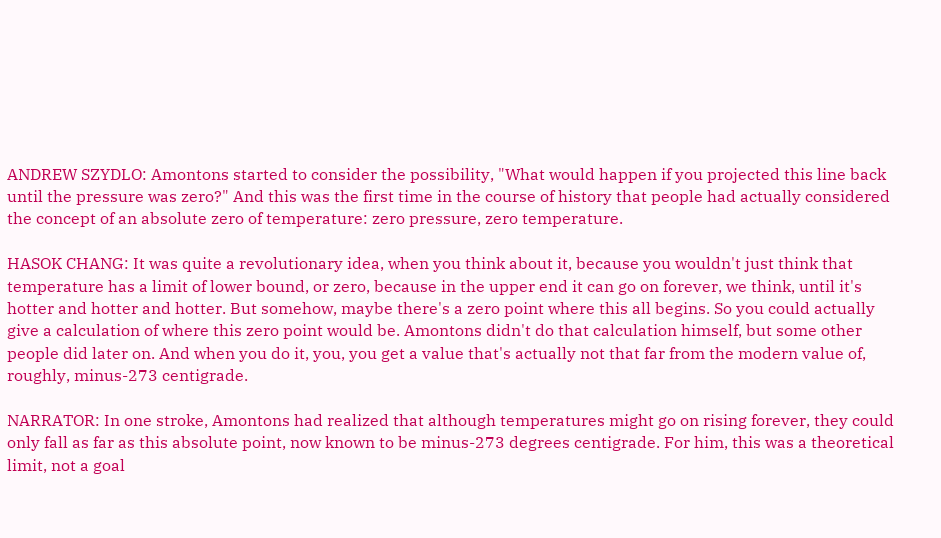ANDREW SZYDLO: Amontons started to consider the possibility, "What would happen if you projected this line back until the pressure was zero?" And this was the first time in the course of history that people had actually considered the concept of an absolute zero of temperature: zero pressure, zero temperature.

HASOK CHANG: It was quite a revolutionary idea, when you think about it, because you wouldn't just think that temperature has a limit of lower bound, or zero, because in the upper end it can go on forever, we think, until it's hotter and hotter and hotter. But somehow, maybe there's a zero point where this all begins. So you could actually give a calculation of where this zero point would be. Amontons didn't do that calculation himself, but some other people did later on. And when you do it, you, you get a value that's actually not that far from the modern value of, roughly, minus-273 centigrade.

NARRATOR: In one stroke, Amontons had realized that although temperatures might go on rising forever, they could only fall as far as this absolute point, now known to be minus-273 degrees centigrade. For him, this was a theoretical limit, not a goal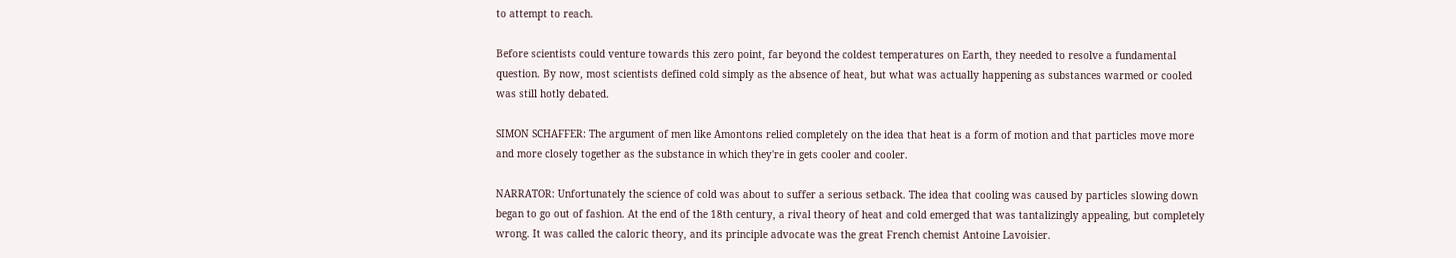to attempt to reach.

Before scientists could venture towards this zero point, far beyond the coldest temperatures on Earth, they needed to resolve a fundamental question. By now, most scientists defined cold simply as the absence of heat, but what was actually happening as substances warmed or cooled was still hotly debated.

SIMON SCHAFFER: The argument of men like Amontons relied completely on the idea that heat is a form of motion and that particles move more and more closely together as the substance in which they're in gets cooler and cooler.

NARRATOR: Unfortunately the science of cold was about to suffer a serious setback. The idea that cooling was caused by particles slowing down began to go out of fashion. At the end of the 18th century, a rival theory of heat and cold emerged that was tantalizingly appealing, but completely wrong. It was called the caloric theory, and its principle advocate was the great French chemist Antoine Lavoisier.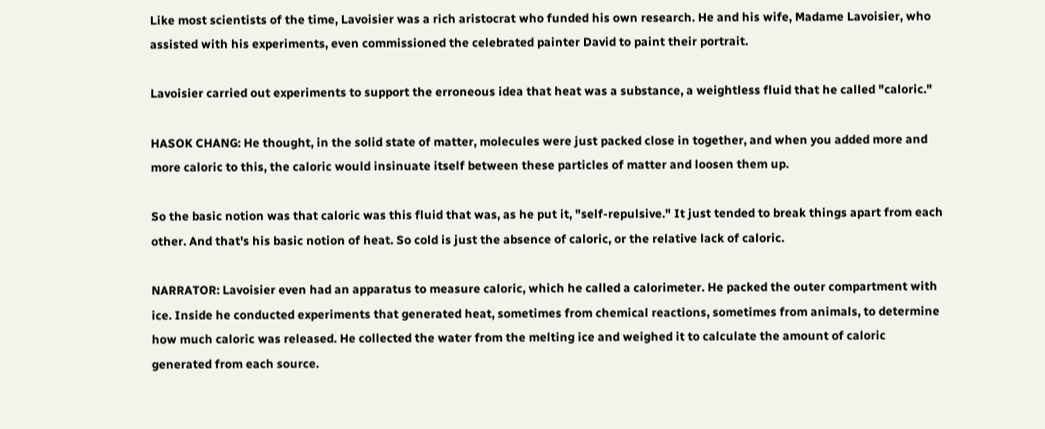Like most scientists of the time, Lavoisier was a rich aristocrat who funded his own research. He and his wife, Madame Lavoisier, who assisted with his experiments, even commissioned the celebrated painter David to paint their portrait.

Lavoisier carried out experiments to support the erroneous idea that heat was a substance, a weightless fluid that he called "caloric."

HASOK CHANG: He thought, in the solid state of matter, molecules were just packed close in together, and when you added more and more caloric to this, the caloric would insinuate itself between these particles of matter and loosen them up.

So the basic notion was that caloric was this fluid that was, as he put it, "self-repulsive." It just tended to break things apart from each other. And that's his basic notion of heat. So cold is just the absence of caloric, or the relative lack of caloric.

NARRATOR: Lavoisier even had an apparatus to measure caloric, which he called a calorimeter. He packed the outer compartment with ice. Inside he conducted experiments that generated heat, sometimes from chemical reactions, sometimes from animals, to determine how much caloric was released. He collected the water from the melting ice and weighed it to calculate the amount of caloric generated from each source.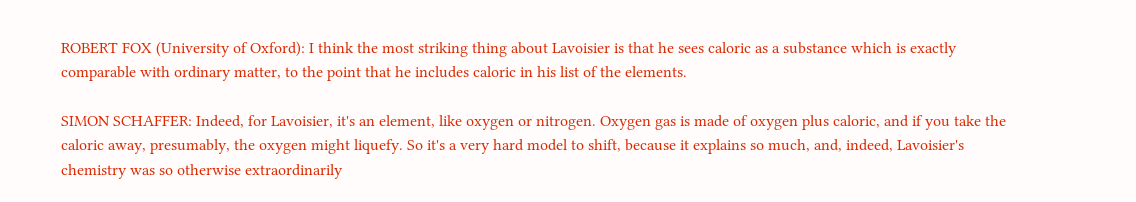ROBERT FOX (University of Oxford): I think the most striking thing about Lavoisier is that he sees caloric as a substance which is exactly comparable with ordinary matter, to the point that he includes caloric in his list of the elements.

SIMON SCHAFFER: Indeed, for Lavoisier, it's an element, like oxygen or nitrogen. Oxygen gas is made of oxygen plus caloric, and if you take the caloric away, presumably, the oxygen might liquefy. So it's a very hard model to shift, because it explains so much, and, indeed, Lavoisier's chemistry was so otherwise extraordinarily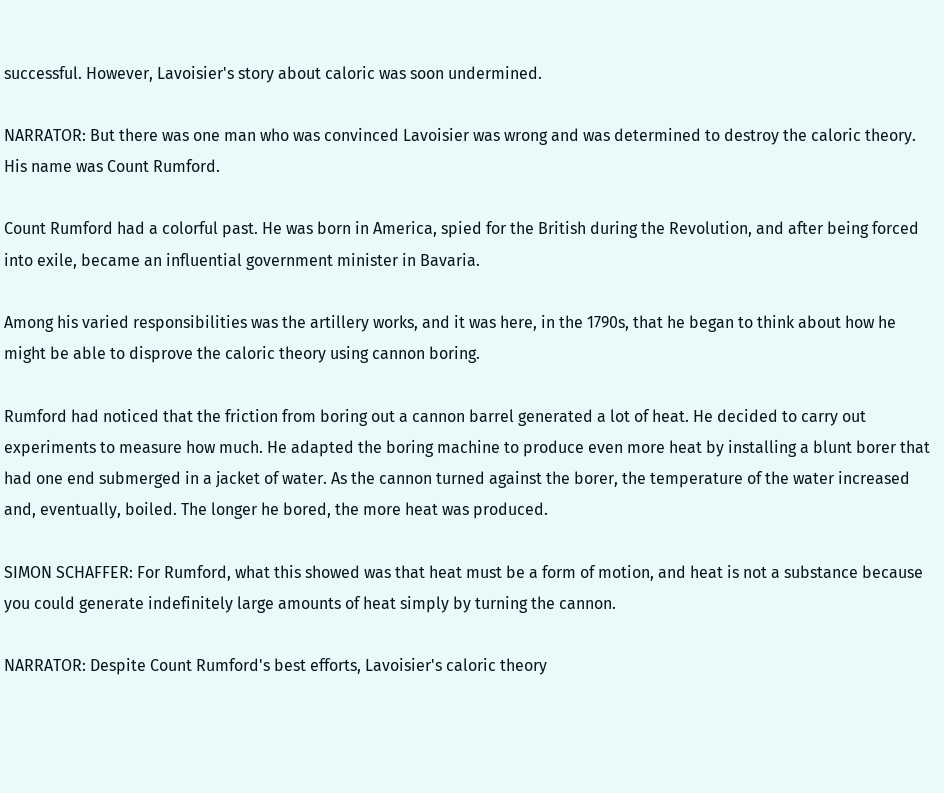successful. However, Lavoisier's story about caloric was soon undermined.

NARRATOR: But there was one man who was convinced Lavoisier was wrong and was determined to destroy the caloric theory. His name was Count Rumford.

Count Rumford had a colorful past. He was born in America, spied for the British during the Revolution, and after being forced into exile, became an influential government minister in Bavaria.

Among his varied responsibilities was the artillery works, and it was here, in the 1790s, that he began to think about how he might be able to disprove the caloric theory using cannon boring.

Rumford had noticed that the friction from boring out a cannon barrel generated a lot of heat. He decided to carry out experiments to measure how much. He adapted the boring machine to produce even more heat by installing a blunt borer that had one end submerged in a jacket of water. As the cannon turned against the borer, the temperature of the water increased and, eventually, boiled. The longer he bored, the more heat was produced.

SIMON SCHAFFER: For Rumford, what this showed was that heat must be a form of motion, and heat is not a substance because you could generate indefinitely large amounts of heat simply by turning the cannon.

NARRATOR: Despite Count Rumford's best efforts, Lavoisier's caloric theory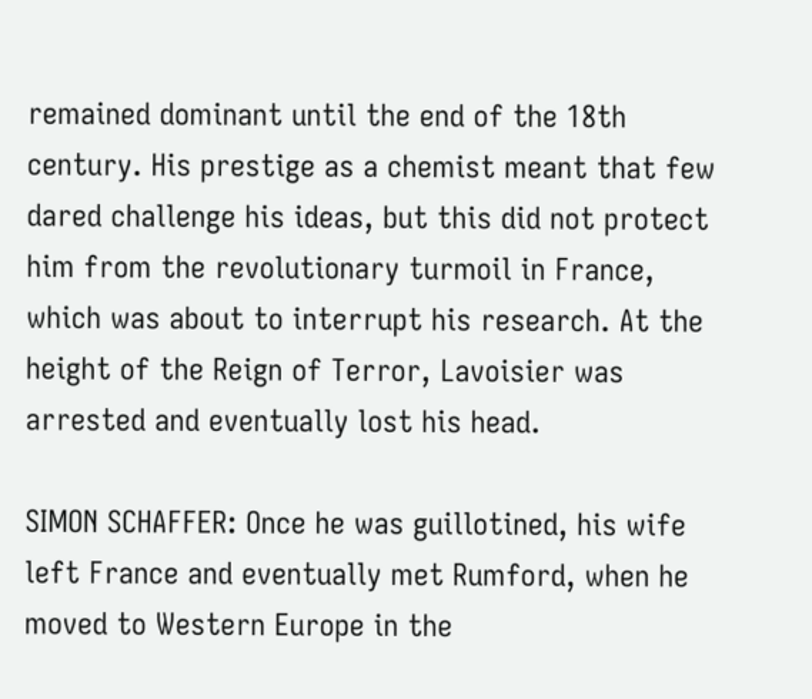remained dominant until the end of the 18th century. His prestige as a chemist meant that few dared challenge his ideas, but this did not protect him from the revolutionary turmoil in France, which was about to interrupt his research. At the height of the Reign of Terror, Lavoisier was arrested and eventually lost his head.

SIMON SCHAFFER: Once he was guillotined, his wife left France and eventually met Rumford, when he moved to Western Europe in the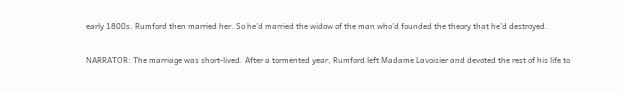early 1800s. Rumford then married her. So he'd married the widow of the man who'd founded the theory that he'd destroyed.

NARRATOR: The marriage was short-lived. After a tormented year, Rumford left Madame Lavoisier and devoted the rest of his life to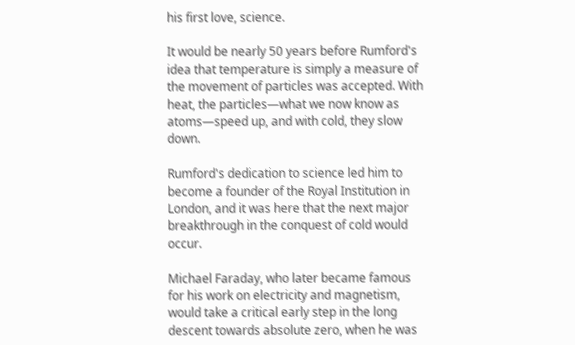his first love, science.

It would be nearly 50 years before Rumford's idea that temperature is simply a measure of the movement of particles was accepted. With heat, the particles—what we now know as atoms—speed up, and with cold, they slow down.

Rumford's dedication to science led him to become a founder of the Royal Institution in London, and it was here that the next major breakthrough in the conquest of cold would occur.

Michael Faraday, who later became famous for his work on electricity and magnetism, would take a critical early step in the long descent towards absolute zero, when he was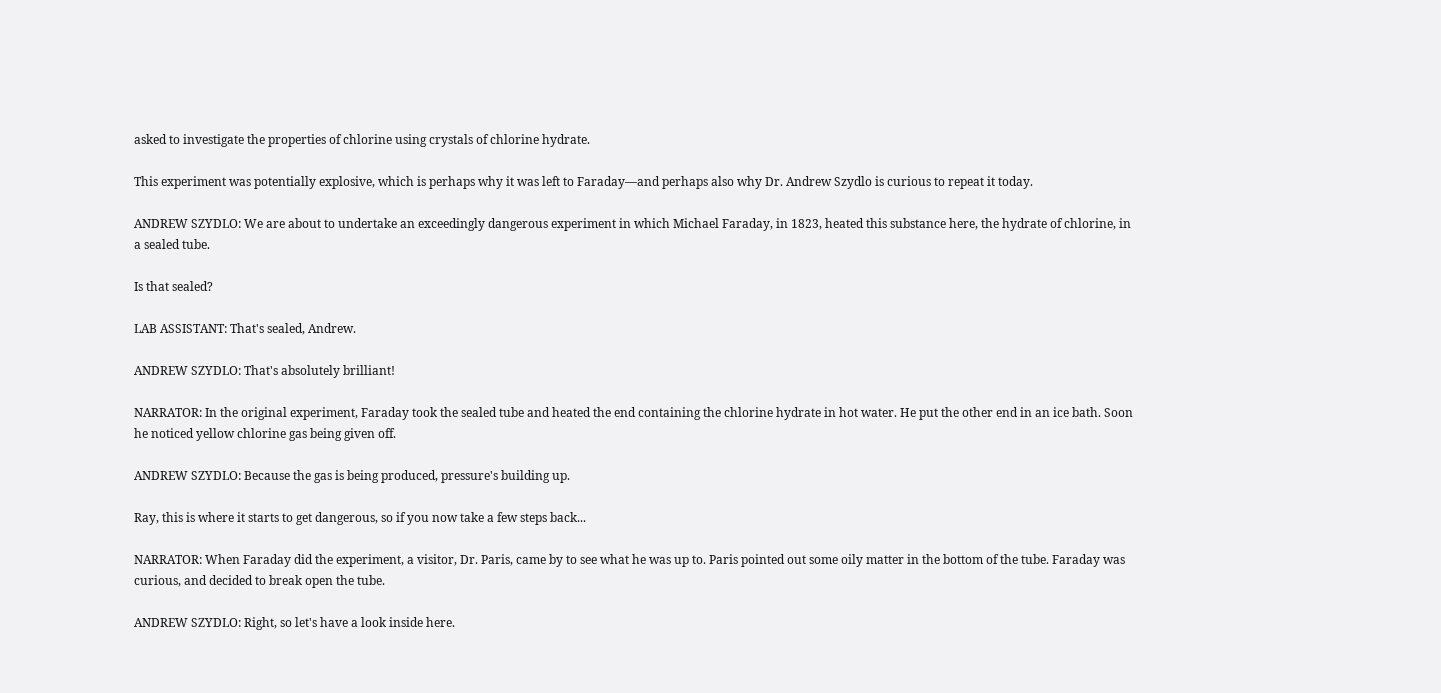asked to investigate the properties of chlorine using crystals of chlorine hydrate.

This experiment was potentially explosive, which is perhaps why it was left to Faraday—and perhaps also why Dr. Andrew Szydlo is curious to repeat it today.

ANDREW SZYDLO: We are about to undertake an exceedingly dangerous experiment in which Michael Faraday, in 1823, heated this substance here, the hydrate of chlorine, in a sealed tube.

Is that sealed?

LAB ASSISTANT: That's sealed, Andrew.

ANDREW SZYDLO: That's absolutely brilliant!

NARRATOR: In the original experiment, Faraday took the sealed tube and heated the end containing the chlorine hydrate in hot water. He put the other end in an ice bath. Soon he noticed yellow chlorine gas being given off.

ANDREW SZYDLO: Because the gas is being produced, pressure's building up.

Ray, this is where it starts to get dangerous, so if you now take a few steps back...

NARRATOR: When Faraday did the experiment, a visitor, Dr. Paris, came by to see what he was up to. Paris pointed out some oily matter in the bottom of the tube. Faraday was curious, and decided to break open the tube.

ANDREW SZYDLO: Right, so let's have a look inside here.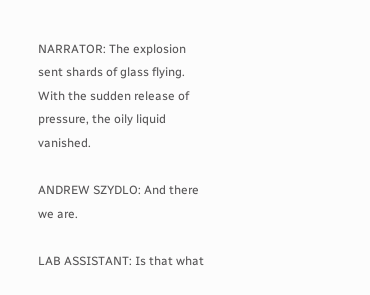NARRATOR: The explosion sent shards of glass flying. With the sudden release of pressure, the oily liquid vanished.

ANDREW SZYDLO: And there we are.

LAB ASSISTANT: Is that what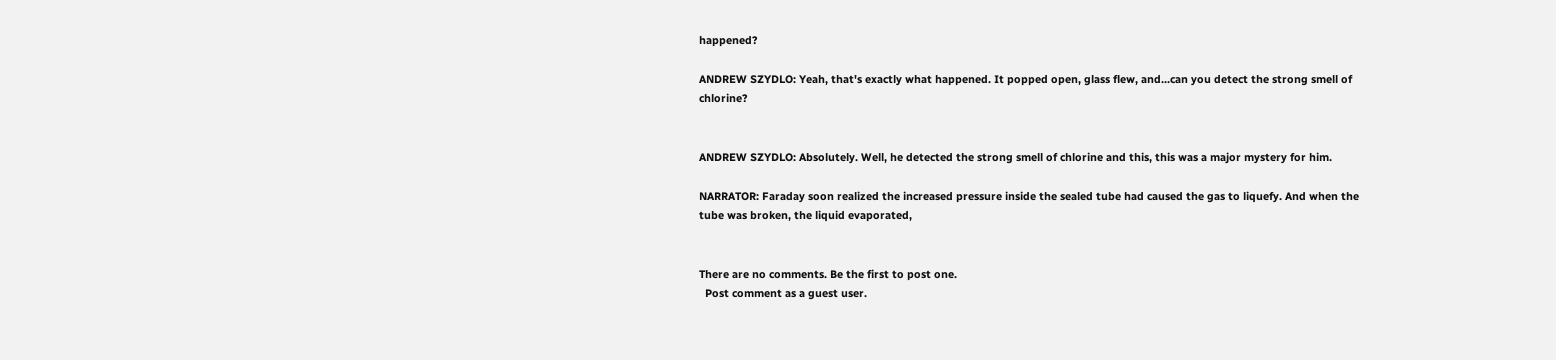happened?

ANDREW SZYDLO: Yeah, that's exactly what happened. It popped open, glass flew, and...can you detect the strong smell of chlorine?


ANDREW SZYDLO: Absolutely. Well, he detected the strong smell of chlorine and this, this was a major mystery for him.

NARRATOR: Faraday soon realized the increased pressure inside the sealed tube had caused the gas to liquefy. And when the tube was broken, the liquid evaporated,


There are no comments. Be the first to post one.
  Post comment as a guest user.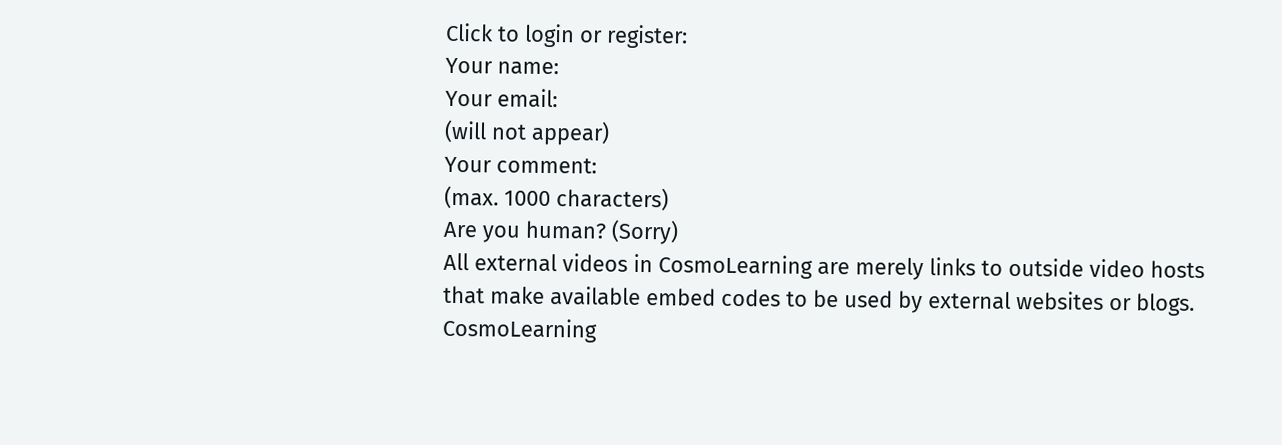Click to login or register:
Your name:
Your email:
(will not appear)
Your comment:
(max. 1000 characters)
Are you human? (Sorry)
All external videos in CosmoLearning are merely links to outside video hosts that make available embed codes to be used by external websites or blogs. CosmoLearning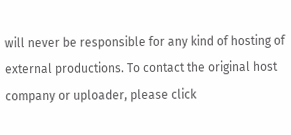will never be responsible for any kind of hosting of external productions. To contact the original host company or uploader, please click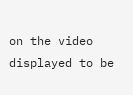on the video displayed to be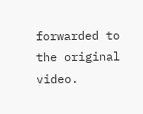forwarded to the original video.